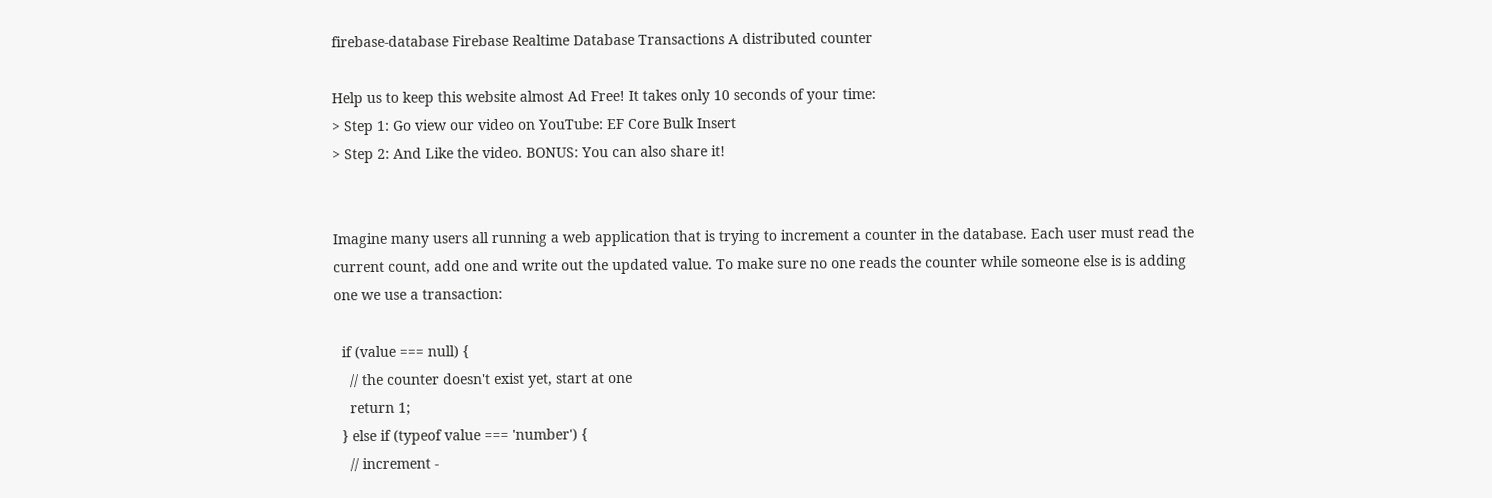firebase-database Firebase Realtime Database Transactions A distributed counter

Help us to keep this website almost Ad Free! It takes only 10 seconds of your time:
> Step 1: Go view our video on YouTube: EF Core Bulk Insert
> Step 2: And Like the video. BONUS: You can also share it!


Imagine many users all running a web application that is trying to increment a counter in the database. Each user must read the current count, add one and write out the updated value. To make sure no one reads the counter while someone else is is adding one we use a transaction:

  if (value === null) {
    // the counter doesn't exist yet, start at one
    return 1;
  } else if (typeof value === 'number') {
    // increment -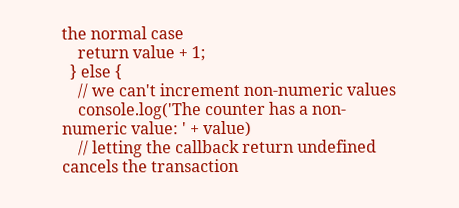the normal case
    return value + 1;
  } else {
    // we can't increment non-numeric values
    console.log('The counter has a non-numeric value: ' + value)
    // letting the callback return undefined cancels the transaction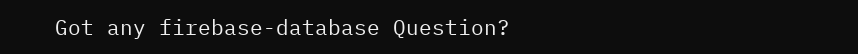Got any firebase-database Question?